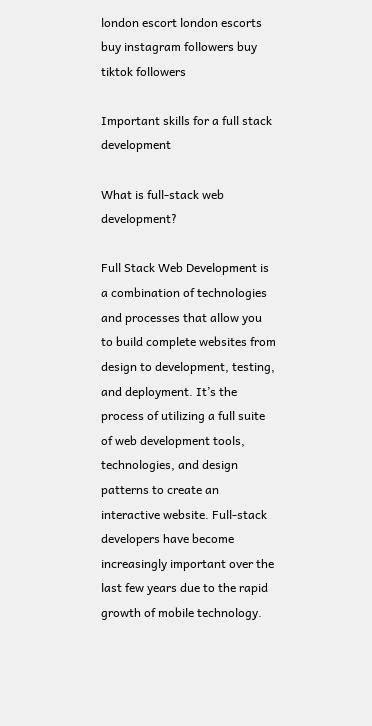london escort london escorts buy instagram followers buy tiktok followers

Important skills for a full stack development

What is full-stack web development?

Full Stack Web Development is a combination of technologies and processes that allow you to build complete websites from design to development, testing, and deployment. It’s the process of utilizing a full suite of web development tools, technologies, and design patterns to create an interactive website. Full-stack developers have become increasingly important over the last few years due to the rapid growth of mobile technology.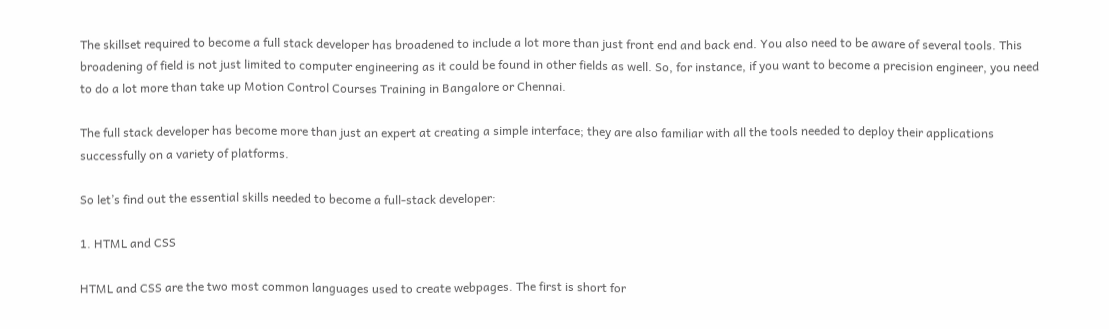The skillset required to become a full stack developer has broadened to include a lot more than just front end and back end. You also need to be aware of several tools. This broadening of field is not just limited to computer engineering as it could be found in other fields as well. So, for instance, if you want to become a precision engineer, you need to do a lot more than take up Motion Control Courses Training in Bangalore or Chennai.

The full stack developer has become more than just an expert at creating a simple interface; they are also familiar with all the tools needed to deploy their applications successfully on a variety of platforms.

So let’s find out the essential skills needed to become a full-stack developer:

1. HTML and CSS

HTML and CSS are the two most common languages used to create webpages. The first is short for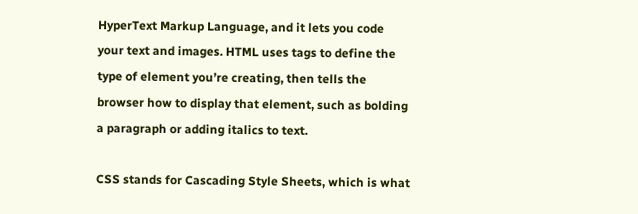HyperText Markup Language, and it lets you code your text and images. HTML uses tags to define the type of element you’re creating, then tells the browser how to display that element, such as bolding a paragraph or adding italics to text.

CSS stands for Cascading Style Sheets, which is what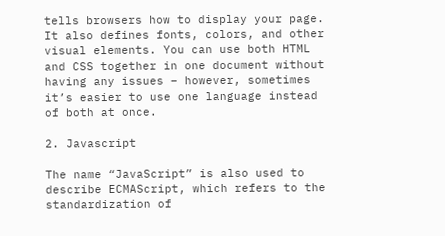tells browsers how to display your page. It also defines fonts, colors, and other visual elements. You can use both HTML and CSS together in one document without having any issues – however, sometimes it’s easier to use one language instead of both at once.

2. Javascript

The name “JavaScript” is also used to describe ECMAScript, which refers to the standardization of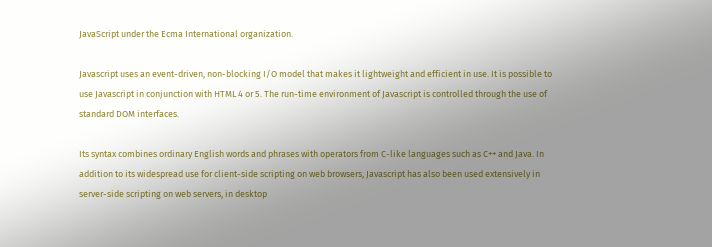JavaScript under the Ecma International organization.

Javascript uses an event-driven, non-blocking I/O model that makes it lightweight and efficient in use. It is possible to use Javascript in conjunction with HTML 4 or 5. The run-time environment of Javascript is controlled through the use of standard DOM interfaces.

Its syntax combines ordinary English words and phrases with operators from C-like languages such as C++ and Java. In addition to its widespread use for client-side scripting on web browsers, Javascript has also been used extensively in server-side scripting on web servers, in desktop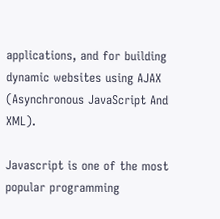applications, and for building dynamic websites using AJAX (Asynchronous JavaScript And XML).

Javascript is one of the most popular programming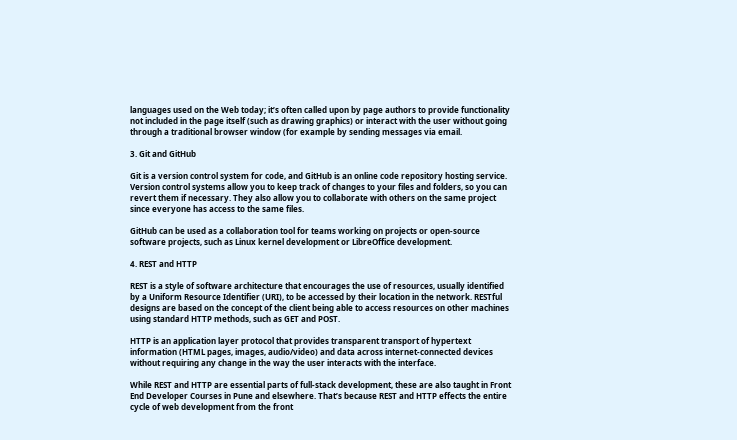languages used on the Web today; it’s often called upon by page authors to provide functionality not included in the page itself (such as drawing graphics) or interact with the user without going through a traditional browser window (for example by sending messages via email.

3. Git and GitHub

Git is a version control system for code, and GitHub is an online code repository hosting service. Version control systems allow you to keep track of changes to your files and folders, so you can revert them if necessary. They also allow you to collaborate with others on the same project since everyone has access to the same files.

GitHub can be used as a collaboration tool for teams working on projects or open-source software projects, such as Linux kernel development or LibreOffice development.

4. REST and HTTP

REST is a style of software architecture that encourages the use of resources, usually identified by a Uniform Resource Identifier (URI), to be accessed by their location in the network. RESTful designs are based on the concept of the client being able to access resources on other machines using standard HTTP methods, such as GET and POST.

HTTP is an application layer protocol that provides transparent transport of hypertext information (HTML pages, images, audio/video) and data across internet-connected devices without requiring any change in the way the user interacts with the interface.

While REST and HTTP are essential parts of full-stack development, these are also taught in Front End Developer Courses in Pune and elsewhere. That’s because REST and HTTP effects the entire cycle of web development from the front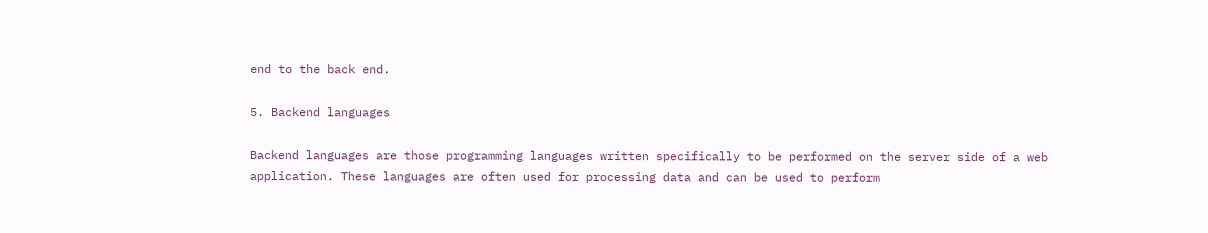end to the back end.

5. Backend languages

Backend languages are those programming languages written specifically to be performed on the server side of a web application. These languages are often used for processing data and can be used to perform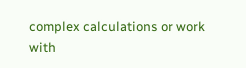complex calculations or work with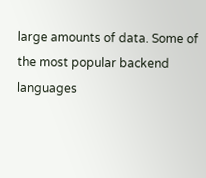large amounts of data. Some of the most popular backend languages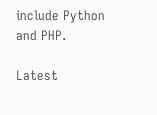include Python and PHP.

Latest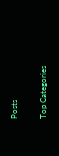Posts

Top Categories